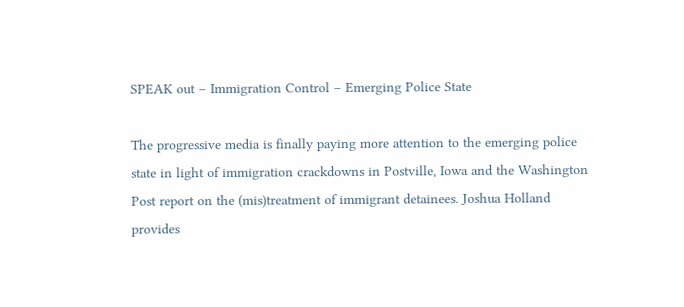SPEAK out – Immigration Control – Emerging Police State

The progressive media is finally paying more attention to the emerging police state in light of immigration crackdowns in Postville, Iowa and the Washington Post report on the (mis)treatment of immigrant detainees. Joshua Holland provides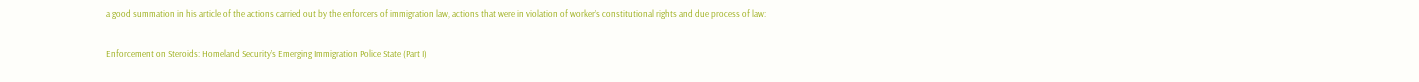a good summation in his article of the actions carried out by the enforcers of immigration law, actions that were in violation of worker’s constitutional rights and due process of law:

Enforcement on Steroids: Homeland Security’s Emerging Immigration Police State (Part I)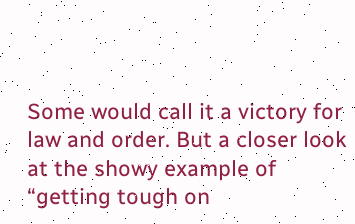Some would call it a victory for law and order. But a closer look at the showy example of “getting tough on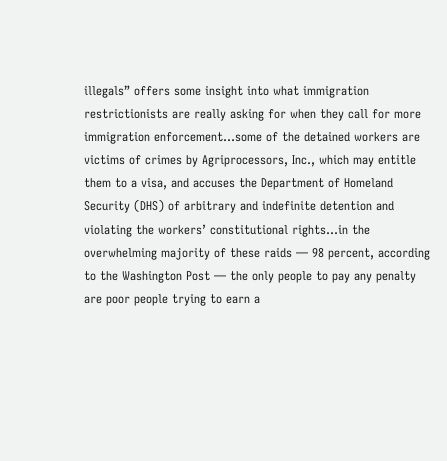illegals” offers some insight into what immigration restrictionists are really asking for when they call for more immigration enforcement…some of the detained workers are victims of crimes by Agriprocessors, Inc., which may entitle them to a visa, and accuses the Department of Homeland Security (DHS) of arbitrary and indefinite detention and violating the workers’ constitutional rights…in the overwhelming majority of these raids — 98 percent, according to the Washington Post — the only people to pay any penalty are poor people trying to earn a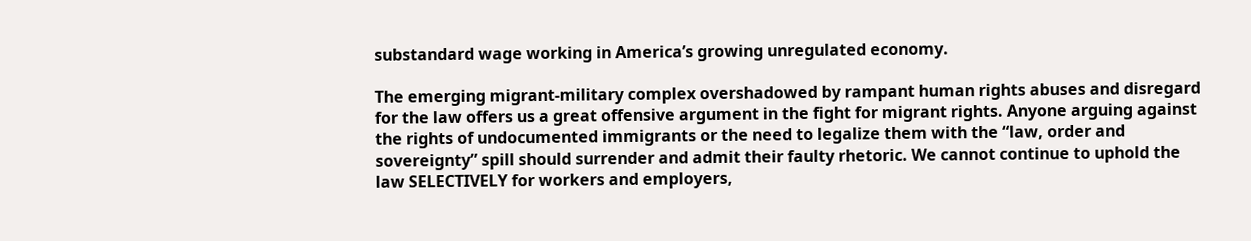substandard wage working in America’s growing unregulated economy.

The emerging migrant-military complex overshadowed by rampant human rights abuses and disregard for the law offers us a great offensive argument in the fight for migrant rights. Anyone arguing against the rights of undocumented immigrants or the need to legalize them with the “law, order and sovereignty” spill should surrender and admit their faulty rhetoric. We cannot continue to uphold the law SELECTIVELY for workers and employers,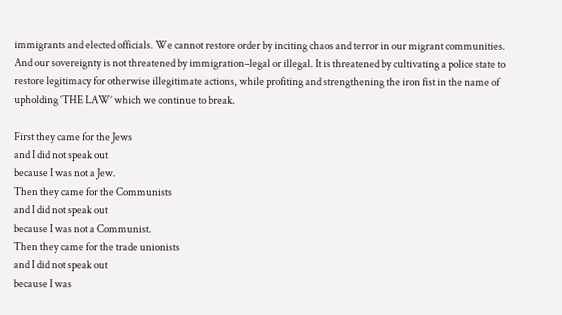immigrants and elected officials. We cannot restore order by inciting chaos and terror in our migrant communities. And our sovereignty is not threatened by immigration–legal or illegal. It is threatened by cultivating a police state to restore legitimacy for otherwise illegitimate actions, while profiting and strengthening the iron fist in the name of upholding ‘THE LAW’ which we continue to break.

First they came for the Jews
and I did not speak out
because I was not a Jew.
Then they came for the Communists
and I did not speak out
because I was not a Communist.
Then they came for the trade unionists
and I did not speak out
because I was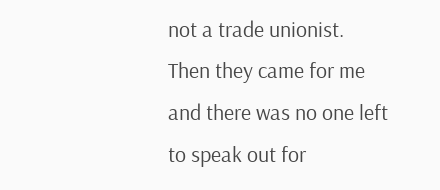not a trade unionist.
Then they came for me
and there was no one left
to speak out for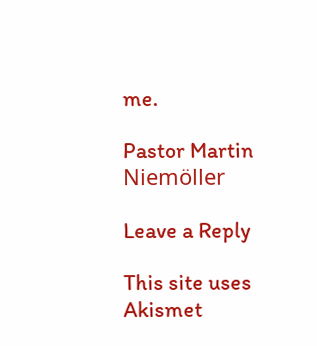me.

Pastor Martin Niemöller

Leave a Reply

This site uses Akismet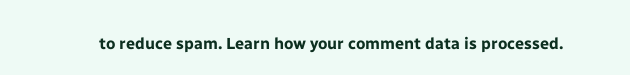to reduce spam. Learn how your comment data is processed.